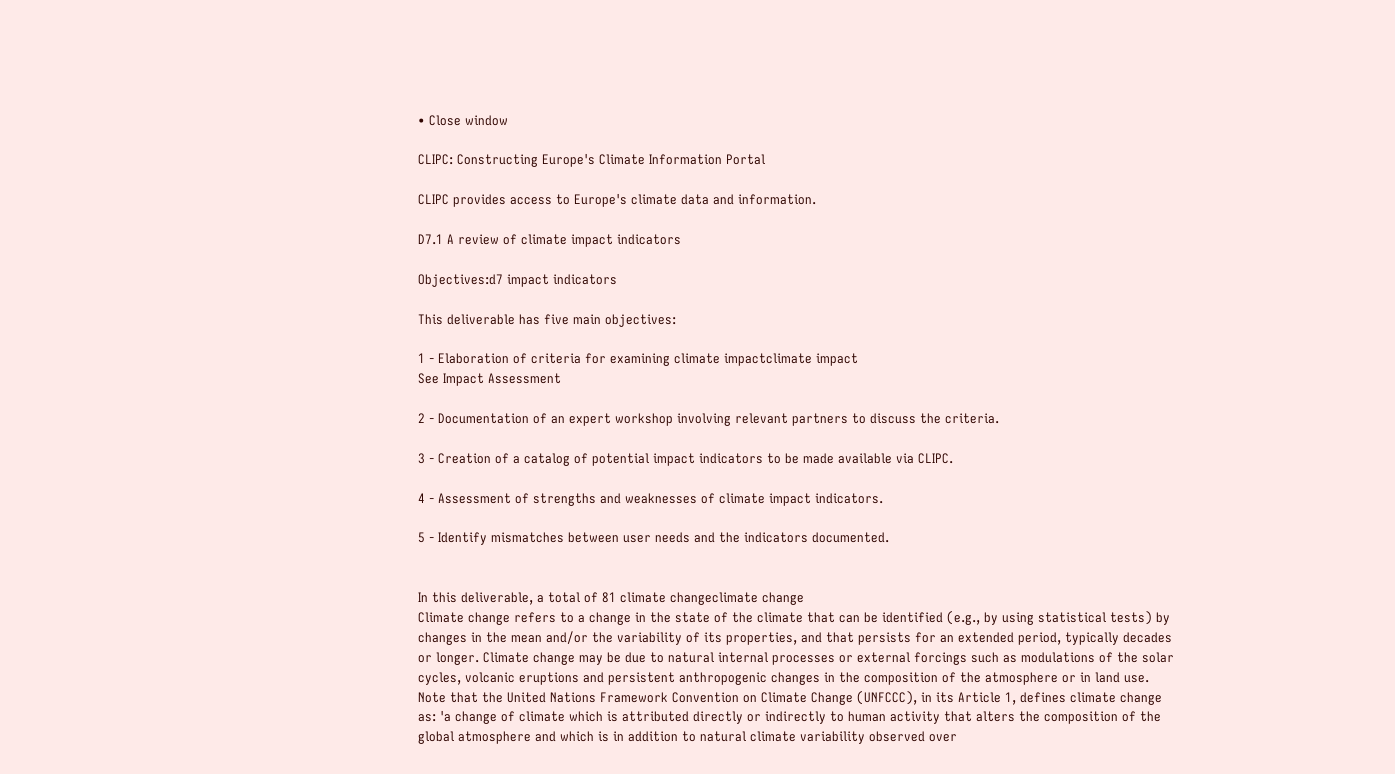• Close window

CLIPC: Constructing Europe's Climate Information Portal

CLIPC provides access to Europe's climate data and information.

D7.1 A review of climate impact indicators

Objectives:d7 impact indicators

This deliverable has five main objectives:

1 - Elaboration of criteria for examining climate impactclimate impact
See Impact Assessment

2 - Documentation of an expert workshop involving relevant partners to discuss the criteria.

3 - Creation of a catalog of potential impact indicators to be made available via CLIPC.

4 - Assessment of strengths and weaknesses of climate impact indicators.

5 - Identify mismatches between user needs and the indicators documented.


In this deliverable, a total of 81 climate changeclimate change
Climate change refers to a change in the state of the climate that can be identified (e.g., by using statistical tests) by changes in the mean and/or the variability of its properties, and that persists for an extended period, typically decades or longer. Climate change may be due to natural internal processes or external forcings such as modulations of the solar cycles, volcanic eruptions and persistent anthropogenic changes in the composition of the atmosphere or in land use. Note that the United Nations Framework Convention on Climate Change (UNFCCC), in its Article 1, defines climate change as: 'a change of climate which is attributed directly or indirectly to human activity that alters the composition of the global atmosphere and which is in addition to natural climate variability observed over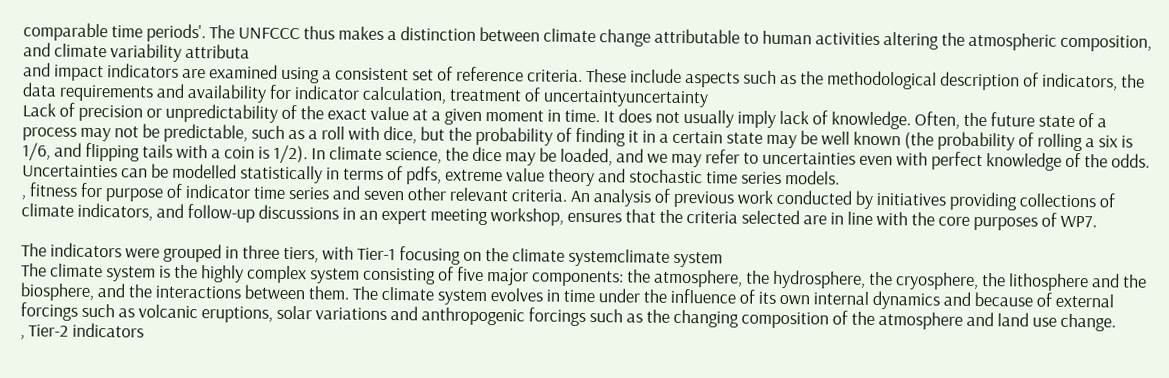comparable time periods'. The UNFCCC thus makes a distinction between climate change attributable to human activities altering the atmospheric composition, and climate variability attributa
and impact indicators are examined using a consistent set of reference criteria. These include aspects such as the methodological description of indicators, the data requirements and availability for indicator calculation, treatment of uncertaintyuncertainty
Lack of precision or unpredictability of the exact value at a given moment in time. It does not usually imply lack of knowledge. Often, the future state of a process may not be predictable, such as a roll with dice, but the probability of finding it in a certain state may be well known (the probability of rolling a six is 1/6, and flipping tails with a coin is 1/2). In climate science, the dice may be loaded, and we may refer to uncertainties even with perfect knowledge of the odds. Uncertainties can be modelled statistically in terms of pdfs, extreme value theory and stochastic time series models.
, fitness for purpose of indicator time series and seven other relevant criteria. An analysis of previous work conducted by initiatives providing collections of climate indicators, and follow-up discussions in an expert meeting workshop, ensures that the criteria selected are in line with the core purposes of WP7.

The indicators were grouped in three tiers, with Tier-1 focusing on the climate systemclimate system
The climate system is the highly complex system consisting of five major components: the atmosphere, the hydrosphere, the cryosphere, the lithosphere and the biosphere, and the interactions between them. The climate system evolves in time under the influence of its own internal dynamics and because of external forcings such as volcanic eruptions, solar variations and anthropogenic forcings such as the changing composition of the atmosphere and land use change.
, Tier-2 indicators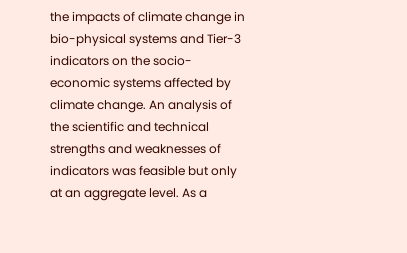the impacts of climate change in bio-physical systems and Tier-3 indicators on the socio-economic systems affected by climate change. An analysis of the scientific and technical strengths and weaknesses of indicators was feasible but only at an aggregate level. As a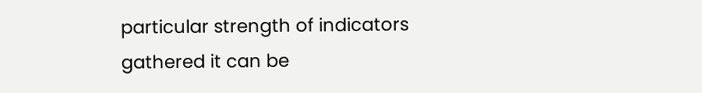particular strength of indicators gathered it can be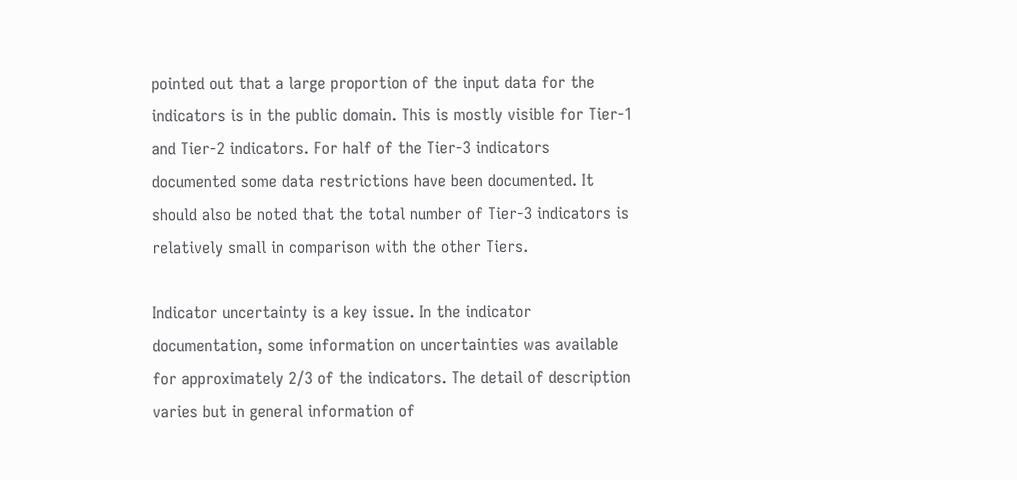pointed out that a large proportion of the input data for the indicators is in the public domain. This is mostly visible for Tier-1 and Tier-2 indicators. For half of the Tier-3 indicators documented some data restrictions have been documented. It should also be noted that the total number of Tier-3 indicators is relatively small in comparison with the other Tiers.

Indicator uncertainty is a key issue. In the indicator documentation, some information on uncertainties was available for approximately 2/3 of the indicators. The detail of description varies but in general information of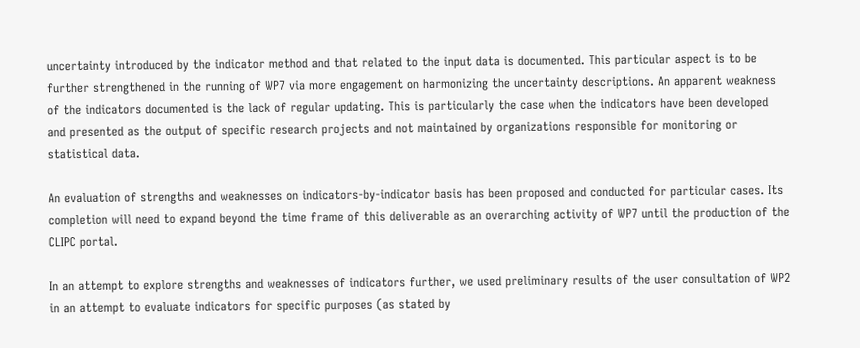uncertainty introduced by the indicator method and that related to the input data is documented. This particular aspect is to be further strengthened in the running of WP7 via more engagement on harmonizing the uncertainty descriptions. An apparent weakness of the indicators documented is the lack of regular updating. This is particularly the case when the indicators have been developed and presented as the output of specific research projects and not maintained by organizations responsible for monitoring or statistical data.

An evaluation of strengths and weaknesses on indicators-by-indicator basis has been proposed and conducted for particular cases. Its completion will need to expand beyond the time frame of this deliverable as an overarching activity of WP7 until the production of the CLIPC portal.

In an attempt to explore strengths and weaknesses of indicators further, we used preliminary results of the user consultation of WP2 in an attempt to evaluate indicators for specific purposes (as stated by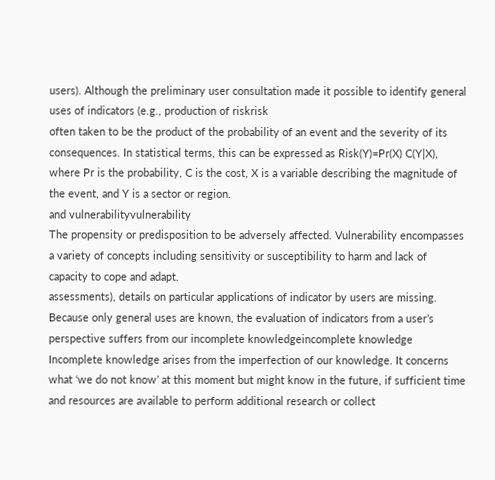users). Although the preliminary user consultation made it possible to identify general uses of indicators (e.g., production of riskrisk
often taken to be the product of the probability of an event and the severity of its consequences. In statistical terms, this can be expressed as Risk(Y)=Pr(X) C(Y|X), where Pr is the probability, C is the cost, X is a variable describing the magnitude of the event, and Y is a sector or region.
and vulnerabilityvulnerability
The propensity or predisposition to be adversely affected. Vulnerability encompasses a variety of concepts including sensitivity or susceptibility to harm and lack of capacity to cope and adapt.
assessments), details on particular applications of indicator by users are missing. Because only general uses are known, the evaluation of indicators from a user’s perspective suffers from our incomplete knowledgeincomplete knowledge
Incomplete knowledge arises from the imperfection of our knowledge. It concerns what ‘we do not know’ at this moment but might know in the future, if sufficient time and resources are available to perform additional research or collect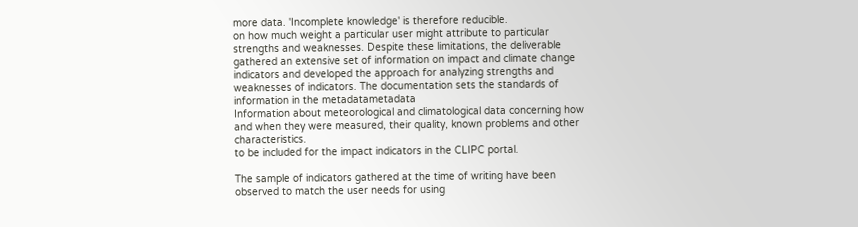more data. 'Incomplete knowledge' is therefore reducible.
on how much weight a particular user might attribute to particular strengths and weaknesses. Despite these limitations, the deliverable gathered an extensive set of information on impact and climate change indicators and developed the approach for analyzing strengths and weaknesses of indicators. The documentation sets the standards of information in the metadatametadata
Information about meteorological and climatological data concerning how and when they were measured, their quality, known problems and other characteristics.
to be included for the impact indicators in the CLIPC portal.

The sample of indicators gathered at the time of writing have been observed to match the user needs for using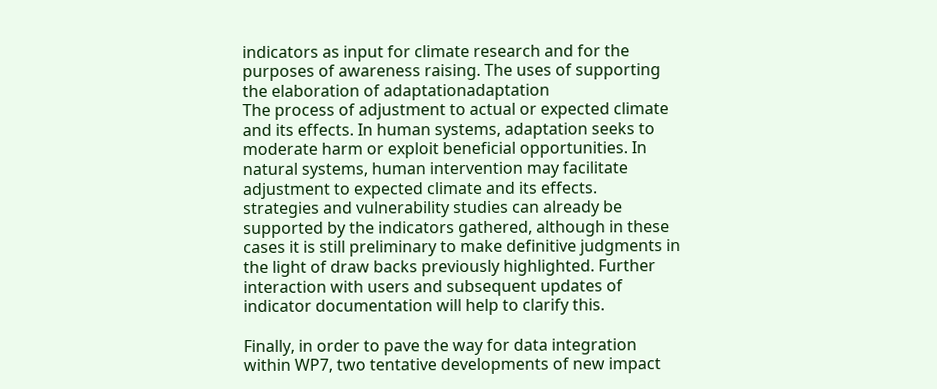indicators as input for climate research and for the purposes of awareness raising. The uses of supporting the elaboration of adaptationadaptation
The process of adjustment to actual or expected climate and its effects. In human systems, adaptation seeks to moderate harm or exploit beneficial opportunities. In natural systems, human intervention may facilitate adjustment to expected climate and its effects.
strategies and vulnerability studies can already be supported by the indicators gathered, although in these cases it is still preliminary to make definitive judgments in the light of draw backs previously highlighted. Further interaction with users and subsequent updates of indicator documentation will help to clarify this.

Finally, in order to pave the way for data integration within WP7, two tentative developments of new impact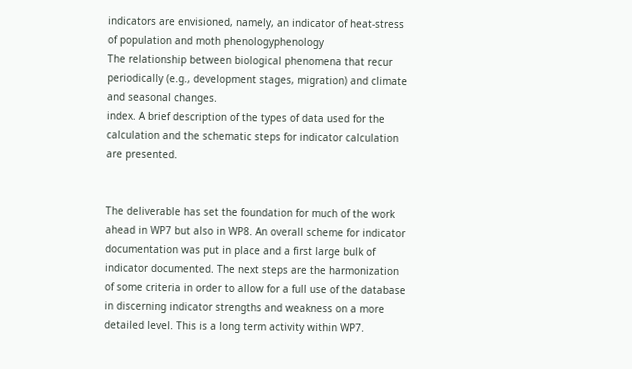indicators are envisioned, namely, an indicator of heat-stress of population and moth phenologyphenology
The relationship between biological phenomena that recur periodically (e.g., development stages, migration) and climate and seasonal changes.
index. A brief description of the types of data used for the calculation and the schematic steps for indicator calculation are presented.


The deliverable has set the foundation for much of the work ahead in WP7 but also in WP8. An overall scheme for indicator documentation was put in place and a first large bulk of indicator documented. The next steps are the harmonization of some criteria in order to allow for a full use of the database in discerning indicator strengths and weakness on a more detailed level. This is a long term activity within WP7.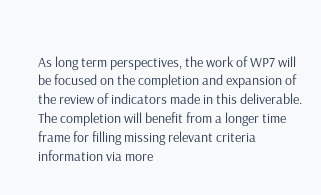As long term perspectives, the work of WP7 will be focused on the completion and expansion of the review of indicators made in this deliverable. The completion will benefit from a longer time frame for filling missing relevant criteria information via more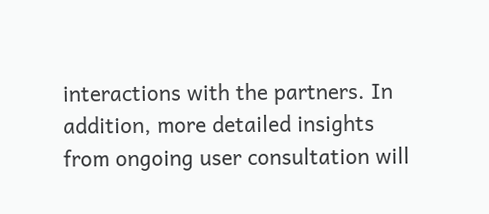interactions with the partners. In addition, more detailed insights from ongoing user consultation will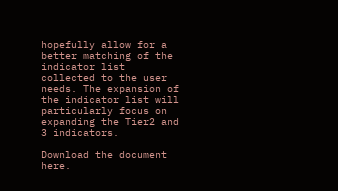hopefully allow for a better matching of the indicator list collected to the user needs. The expansion of the indicator list will particularly focus on expanding the Tier2 and 3 indicators.

Download the document here.